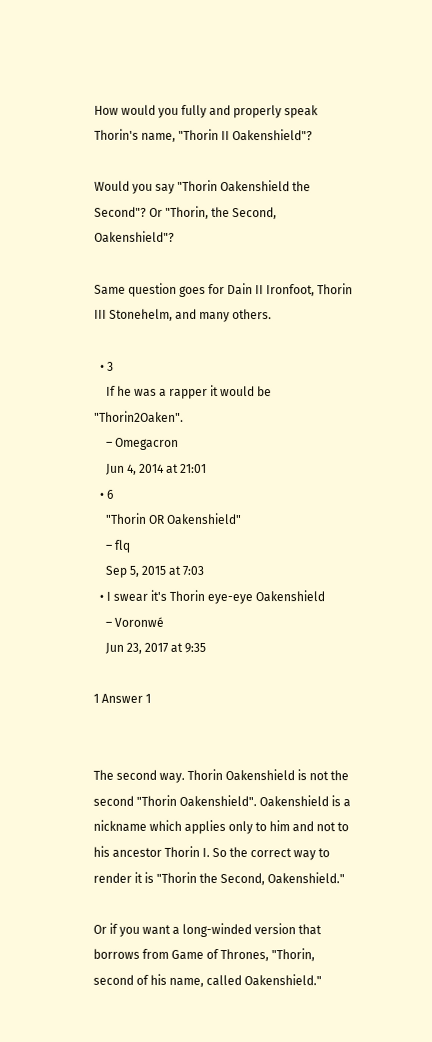How would you fully and properly speak Thorin's name, "Thorin II Oakenshield"?

Would you say "Thorin Oakenshield the Second"? Or "Thorin, the Second, Oakenshield"?

Same question goes for Dain II Ironfoot, Thorin III Stonehelm, and many others.

  • 3
    If he was a rapper it would be "Thorin2Oaken".
    – Omegacron
    Jun 4, 2014 at 21:01
  • 6
    "Thorin OR Oakenshield"
    – flq
    Sep 5, 2015 at 7:03
  • I swear it's Thorin eye-eye Oakenshield
    – Voronwé
    Jun 23, 2017 at 9:35

1 Answer 1


The second way. Thorin Oakenshield is not the second "Thorin Oakenshield". Oakenshield is a nickname which applies only to him and not to his ancestor Thorin I. So the correct way to render it is "Thorin the Second, Oakenshield."

Or if you want a long-winded version that borrows from Game of Thrones, "Thorin, second of his name, called Oakenshield."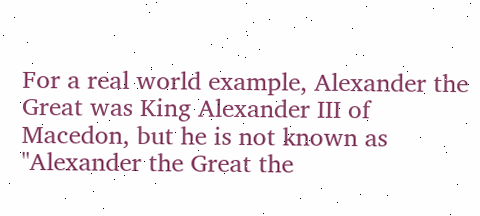For a real world example, Alexander the Great was King Alexander III of Macedon, but he is not known as "Alexander the Great the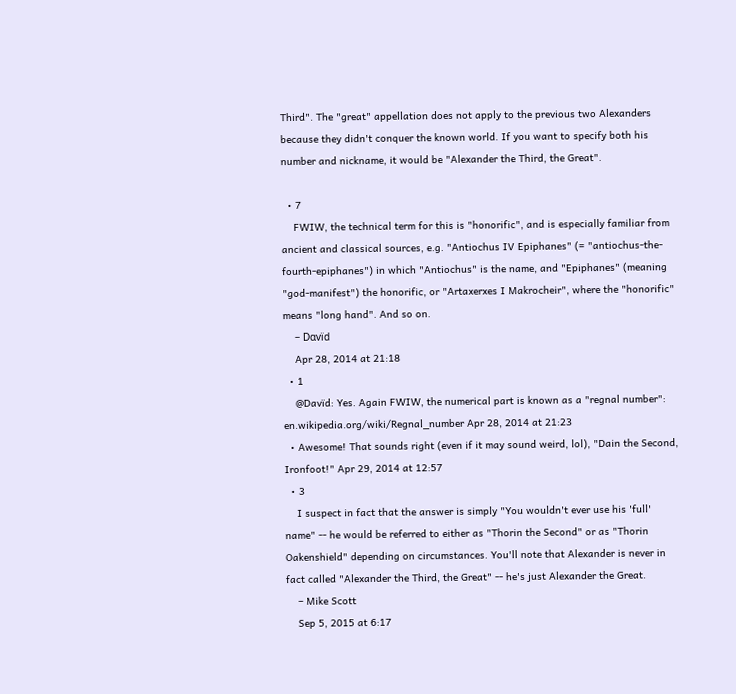Third". The "great" appellation does not apply to the previous two Alexanders because they didn't conquer the known world. If you want to specify both his number and nickname, it would be "Alexander the Third, the Great".

  • 7
    FWIW, the technical term for this is "honorific", and is especially familiar from ancient and classical sources, e.g. "Antiochus IV Epiphanes" (= "antiochus-the-fourth-epiphanes") in which "Antiochus" is the name, and "Epiphanes" (meaning "god-manifest") the honorific, or "Artaxerxes I Makrocheir", where the "honorific" means "long hand". And so on.
    – Dɑvïd
    Apr 28, 2014 at 21:18
  • 1
    @Davïd: Yes. Again FWIW, the numerical part is known as a "regnal number": en.wikipedia.org/wiki/Regnal_number Apr 28, 2014 at 21:23
  • Awesome! That sounds right (even if it may sound weird, lol), "Dain the Second, Ironfoot!" Apr 29, 2014 at 12:57
  • 3
    I suspect in fact that the answer is simply "You wouldn't ever use his 'full' name" -- he would be referred to either as "Thorin the Second" or as "Thorin Oakenshield" depending on circumstances. You'll note that Alexander is never in fact called "Alexander the Third, the Great" -- he's just Alexander the Great.
    – Mike Scott
    Sep 5, 2015 at 6:17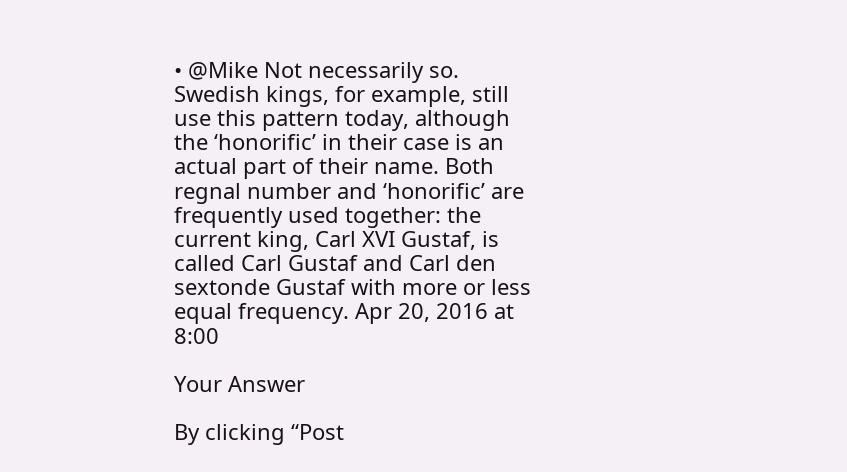• @Mike Not necessarily so. Swedish kings, for example, still use this pattern today, although the ‘honorific’ in their case is an actual part of their name. Both regnal number and ‘honorific’ are frequently used together: the current king, Carl XVI Gustaf, is called Carl Gustaf and Carl den sextonde Gustaf with more or less equal frequency. Apr 20, 2016 at 8:00

Your Answer

By clicking “Post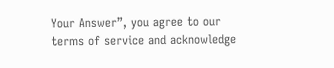Your Answer”, you agree to our terms of service and acknowledge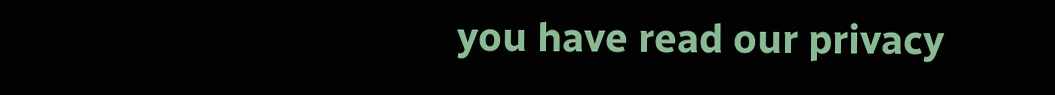you have read our privacy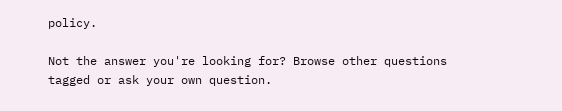policy.

Not the answer you're looking for? Browse other questions tagged or ask your own question.